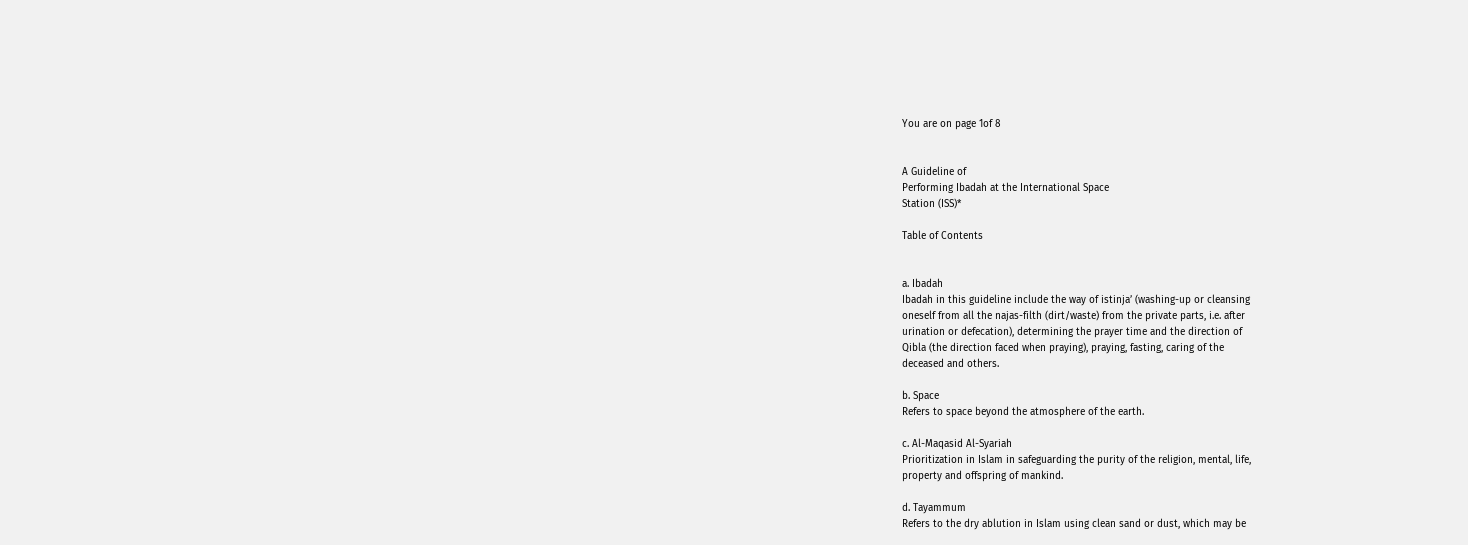You are on page 1of 8


A Guideline of
Performing Ibadah at the International Space
Station (ISS)*

Table of Contents


a. Ibadah
Ibadah in this guideline include the way of istinja’ (washing-up or cleansing
oneself from all the najas-filth (dirt/waste) from the private parts, i.e. after
urination or defecation), determining the prayer time and the direction of
Qibla (the direction faced when praying), praying, fasting, caring of the
deceased and others.

b. Space
Refers to space beyond the atmosphere of the earth.

c. Al-Maqasid Al-Syariah
Prioritization in Islam in safeguarding the purity of the religion, mental, life,
property and offspring of mankind.

d. Tayammum
Refers to the dry ablution in Islam using clean sand or dust, which may be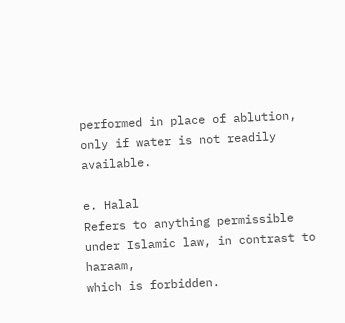performed in place of ablution, only if water is not readily available.

e. Halal
Refers to anything permissible under Islamic law, in contrast to haraam,
which is forbidden.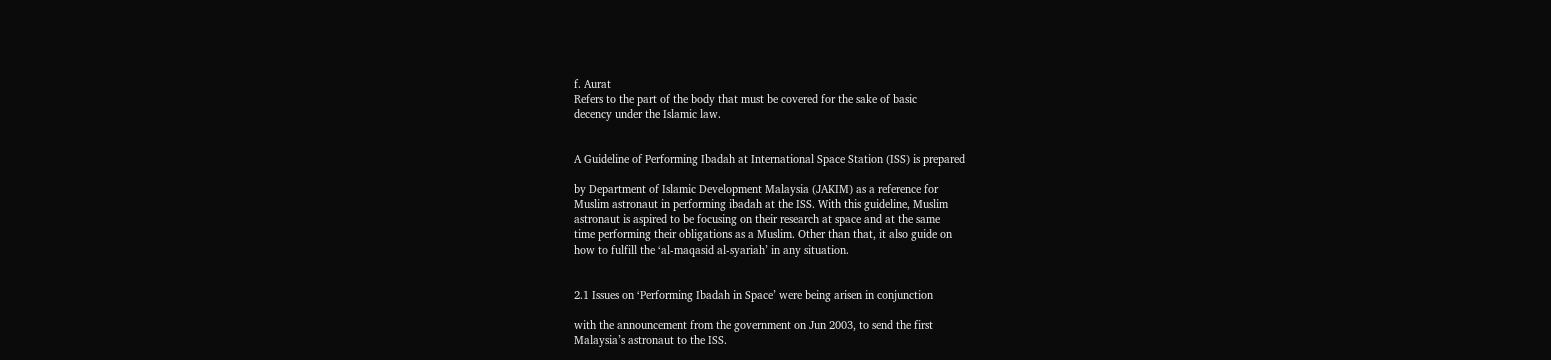f. Aurat
Refers to the part of the body that must be covered for the sake of basic
decency under the Islamic law.


A Guideline of Performing Ibadah at International Space Station (ISS) is prepared

by Department of Islamic Development Malaysia (JAKIM) as a reference for
Muslim astronaut in performing ibadah at the ISS. With this guideline, Muslim
astronaut is aspired to be focusing on their research at space and at the same
time performing their obligations as a Muslim. Other than that, it also guide on
how to fulfill the ‘al-maqasid al-syariah’ in any situation.


2.1 Issues on ‘Performing Ibadah in Space’ were being arisen in conjunction

with the announcement from the government on Jun 2003, to send the first
Malaysia’s astronaut to the ISS.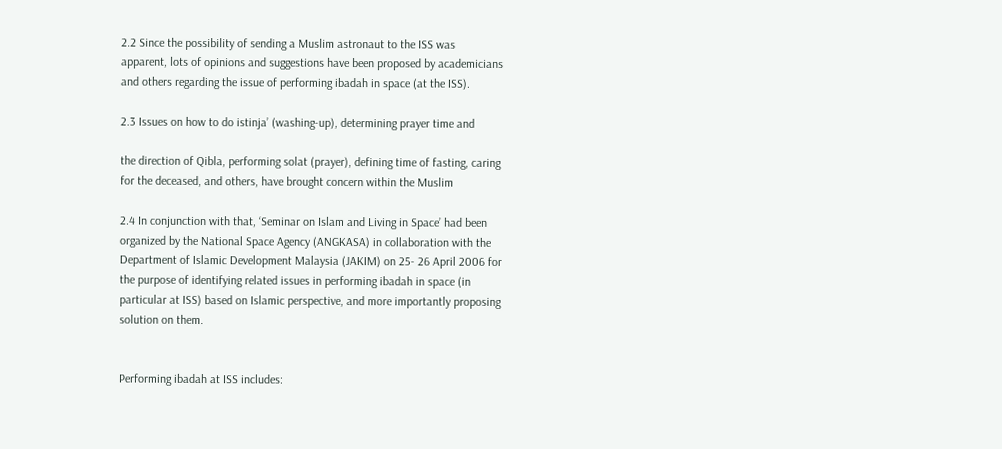2.2 Since the possibility of sending a Muslim astronaut to the ISS was
apparent, lots of opinions and suggestions have been proposed by academicians
and others regarding the issue of performing ibadah in space (at the ISS).

2.3 Issues on how to do istinja’ (washing-up), determining prayer time and

the direction of Qibla, performing solat (prayer), defining time of fasting, caring
for the deceased, and others, have brought concern within the Muslim

2.4 In conjunction with that, ‘Seminar on Islam and Living in Space’ had been
organized by the National Space Agency (ANGKASA) in collaboration with the
Department of Islamic Development Malaysia (JAKIM) on 25- 26 April 2006 for
the purpose of identifying related issues in performing ibadah in space (in
particular at ISS) based on Islamic perspective, and more importantly proposing
solution on them.


Performing ibadah at ISS includes: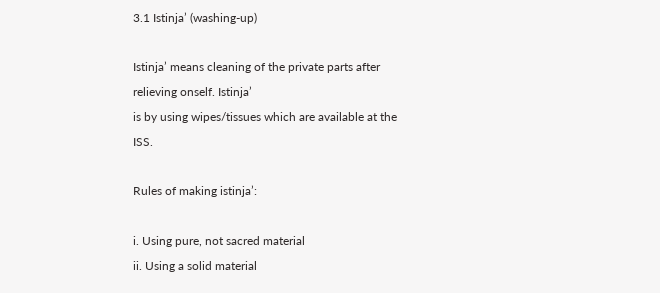3.1 Istinja’ (washing-up)

Istinja’ means cleaning of the private parts after relieving onself. Istinja’
is by using wipes/tissues which are available at the ISS.

Rules of making istinja’:

i. Using pure, not sacred material
ii. Using a solid material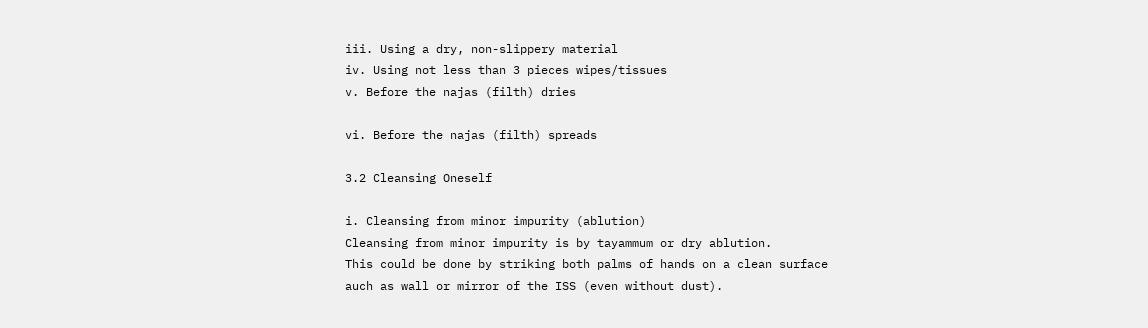iii. Using a dry, non-slippery material
iv. Using not less than 3 pieces wipes/tissues
v. Before the najas (filth) dries

vi. Before the najas (filth) spreads

3.2 Cleansing Oneself

i. Cleansing from minor impurity (ablution)
Cleansing from minor impurity is by tayammum or dry ablution.
This could be done by striking both palms of hands on a clean surface
auch as wall or mirror of the ISS (even without dust).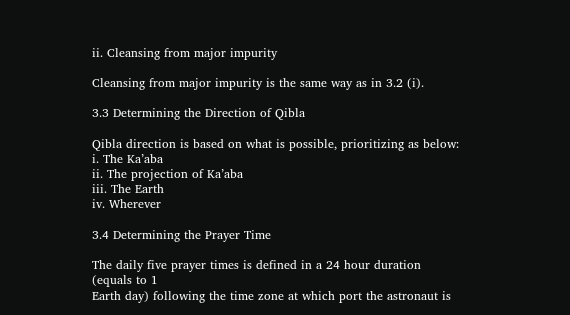ii. Cleansing from major impurity

Cleansing from major impurity is the same way as in 3.2 (i).

3.3 Determining the Direction of Qibla

Qibla direction is based on what is possible, prioritizing as below:
i. The Ka’aba
ii. The projection of Ka’aba
iii. The Earth
iv. Wherever

3.4 Determining the Prayer Time

The daily five prayer times is defined in a 24 hour duration (equals to 1
Earth day) following the time zone at which port the astronaut is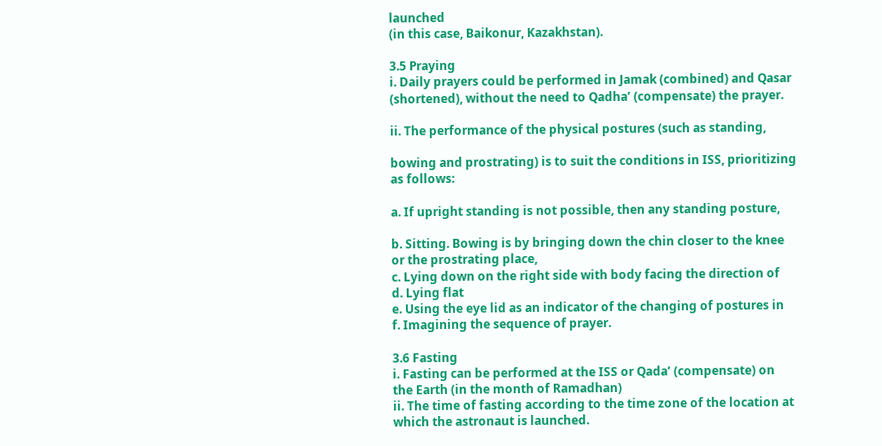launched
(in this case, Baikonur, Kazakhstan).

3.5 Praying
i. Daily prayers could be performed in Jamak (combined) and Qasar
(shortened), without the need to Qadha’ (compensate) the prayer.

ii. The performance of the physical postures (such as standing,

bowing and prostrating) is to suit the conditions in ISS, prioritizing
as follows:

a. If upright standing is not possible, then any standing posture,

b. Sitting. Bowing is by bringing down the chin closer to the knee
or the prostrating place,
c. Lying down on the right side with body facing the direction of
d. Lying flat
e. Using the eye lid as an indicator of the changing of postures in
f. Imagining the sequence of prayer.

3.6 Fasting
i. Fasting can be performed at the ISS or Qada’ (compensate) on
the Earth (in the month of Ramadhan)
ii. The time of fasting according to the time zone of the location at
which the astronaut is launched.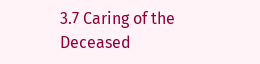3.7 Caring of the Deceased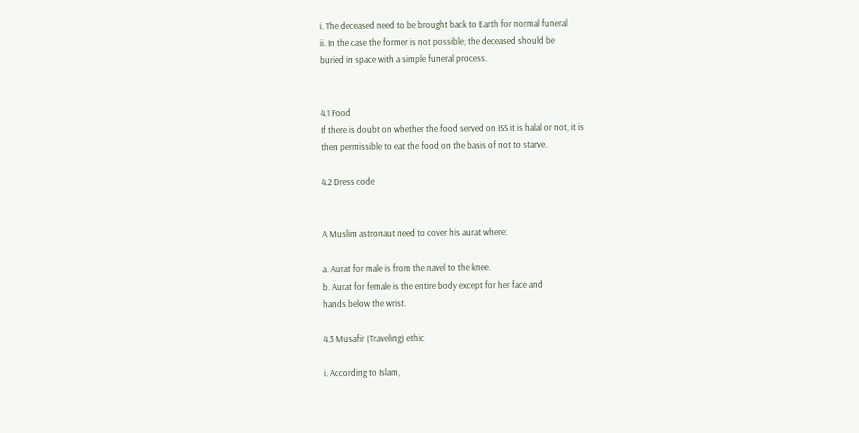i. The deceased need to be brought back to Earth for normal funeral
ii. In the case the former is not possible; the deceased should be
buried in space with a simple funeral process.


4.1 Food
If there is doubt on whether the food served on ISS it is halal or not, it is
then permissible to eat the food on the basis of not to starve.

4.2 Dress code


A Muslim astronaut need to cover his aurat where:

a. Aurat for male is from the navel to the knee.
b. Aurat for female is the entire body except for her face and
hands below the wrist.

4.3 Musafir (Traveling) ethic

i. According to Islam,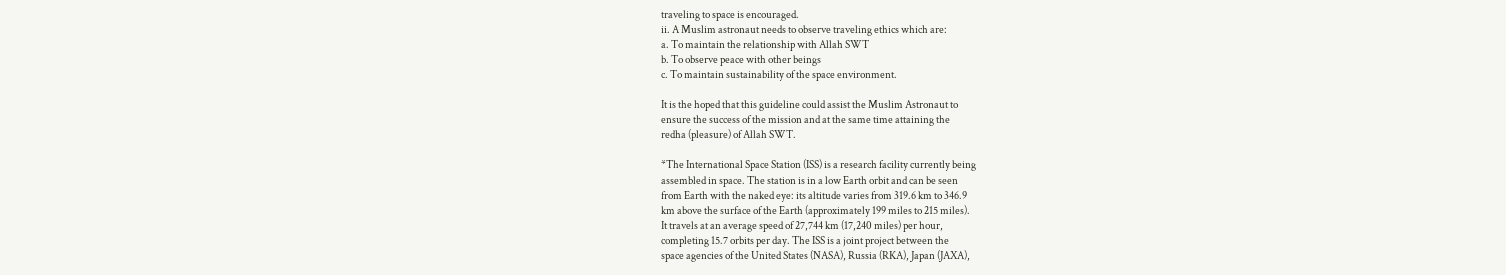traveling to space is encouraged.
ii. A Muslim astronaut needs to observe traveling ethics which are:
a. To maintain the relationship with Allah SWT
b. To observe peace with other beings
c. To maintain sustainability of the space environment.

It is the hoped that this guideline could assist the Muslim Astronaut to
ensure the success of the mission and at the same time attaining the
redha (pleasure) of Allah SWT.

*The International Space Station (ISS) is a research facility currently being
assembled in space. The station is in a low Earth orbit and can be seen
from Earth with the naked eye: its altitude varies from 319.6 km to 346.9
km above the surface of the Earth (approximately 199 miles to 215 miles).
It travels at an average speed of 27,744 km (17,240 miles) per hour,
completing 15.7 orbits per day. The ISS is a joint project between the
space agencies of the United States (NASA), Russia (RKA), Japan (JAXA),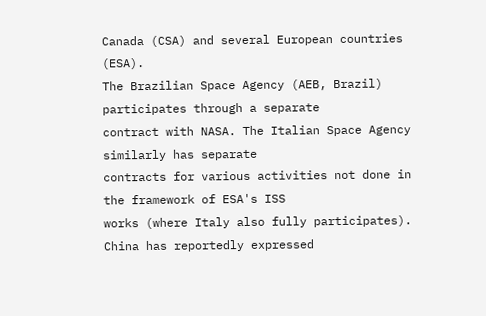Canada (CSA) and several European countries (ESA).
The Brazilian Space Agency (AEB, Brazil) participates through a separate
contract with NASA. The Italian Space Agency similarly has separate
contracts for various activities not done in the framework of ESA's ISS
works (where Italy also fully participates). China has reportedly expressed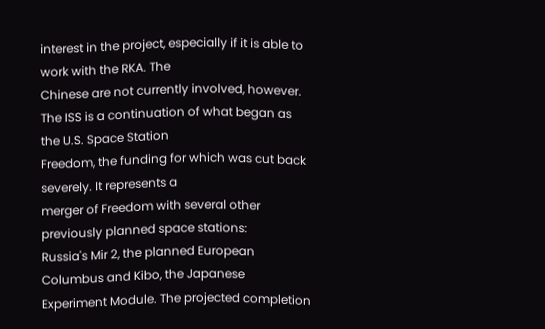interest in the project, especially if it is able to work with the RKA. The
Chinese are not currently involved, however.
The ISS is a continuation of what began as the U.S. Space Station
Freedom, the funding for which was cut back severely. It represents a
merger of Freedom with several other previously planned space stations:
Russia's Mir 2, the planned European Columbus and Kibo, the Japanese
Experiment Module. The projected completion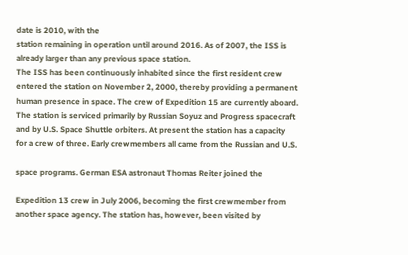date is 2010, with the
station remaining in operation until around 2016. As of 2007, the ISS is
already larger than any previous space station.
The ISS has been continuously inhabited since the first resident crew
entered the station on November 2, 2000, thereby providing a permanent
human presence in space. The crew of Expedition 15 are currently aboard.
The station is serviced primarily by Russian Soyuz and Progress spacecraft
and by U.S. Space Shuttle orbiters. At present the station has a capacity
for a crew of three. Early crewmembers all came from the Russian and U.S.

space programs. German ESA astronaut Thomas Reiter joined the

Expedition 13 crew in July 2006, becoming the first crewmember from
another space agency. The station has, however, been visited by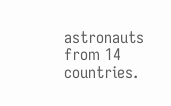astronauts from 14 countries.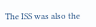The ISS was also the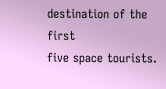destination of the first
five space tourists.